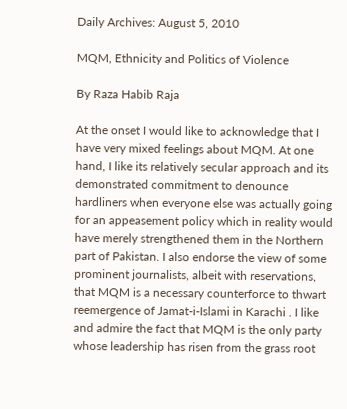Daily Archives: August 5, 2010

MQM, Ethnicity and Politics of Violence

By Raza Habib Raja

At the onset I would like to acknowledge that I have very mixed feelings about MQM. At one hand, I like its relatively secular approach and its demonstrated commitment to denounce hardliners when everyone else was actually going for an appeasement policy which in reality would have merely strengthened them in the Northern part of Pakistan. I also endorse the view of some prominent journalists, albeit with reservations, that MQM is a necessary counterforce to thwart reemergence of Jamat-i-Islami in Karachi . I like and admire the fact that MQM is the only party whose leadership has risen from the grass root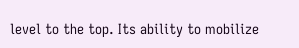level to the top. Its ability to mobilize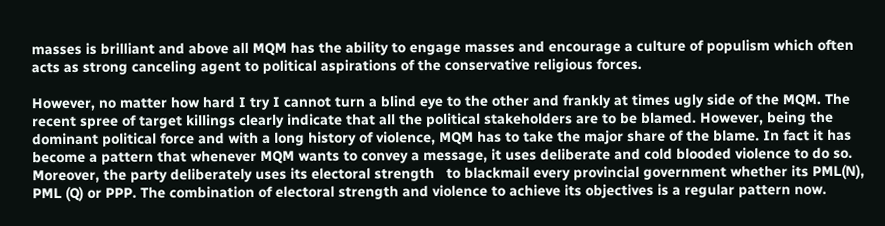masses is brilliant and above all MQM has the ability to engage masses and encourage a culture of populism which often acts as strong canceling agent to political aspirations of the conservative religious forces.

However, no matter how hard I try I cannot turn a blind eye to the other and frankly at times ugly side of the MQM. The recent spree of target killings clearly indicate that all the political stakeholders are to be blamed. However, being the dominant political force and with a long history of violence, MQM has to take the major share of the blame. In fact it has become a pattern that whenever MQM wants to convey a message, it uses deliberate and cold blooded violence to do so. Moreover, the party deliberately uses its electoral strength   to blackmail every provincial government whether its PML(N), PML (Q) or PPP. The combination of electoral strength and violence to achieve its objectives is a regular pattern now.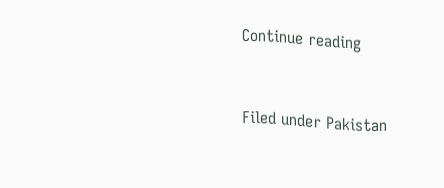Continue reading


Filed under Pakistan